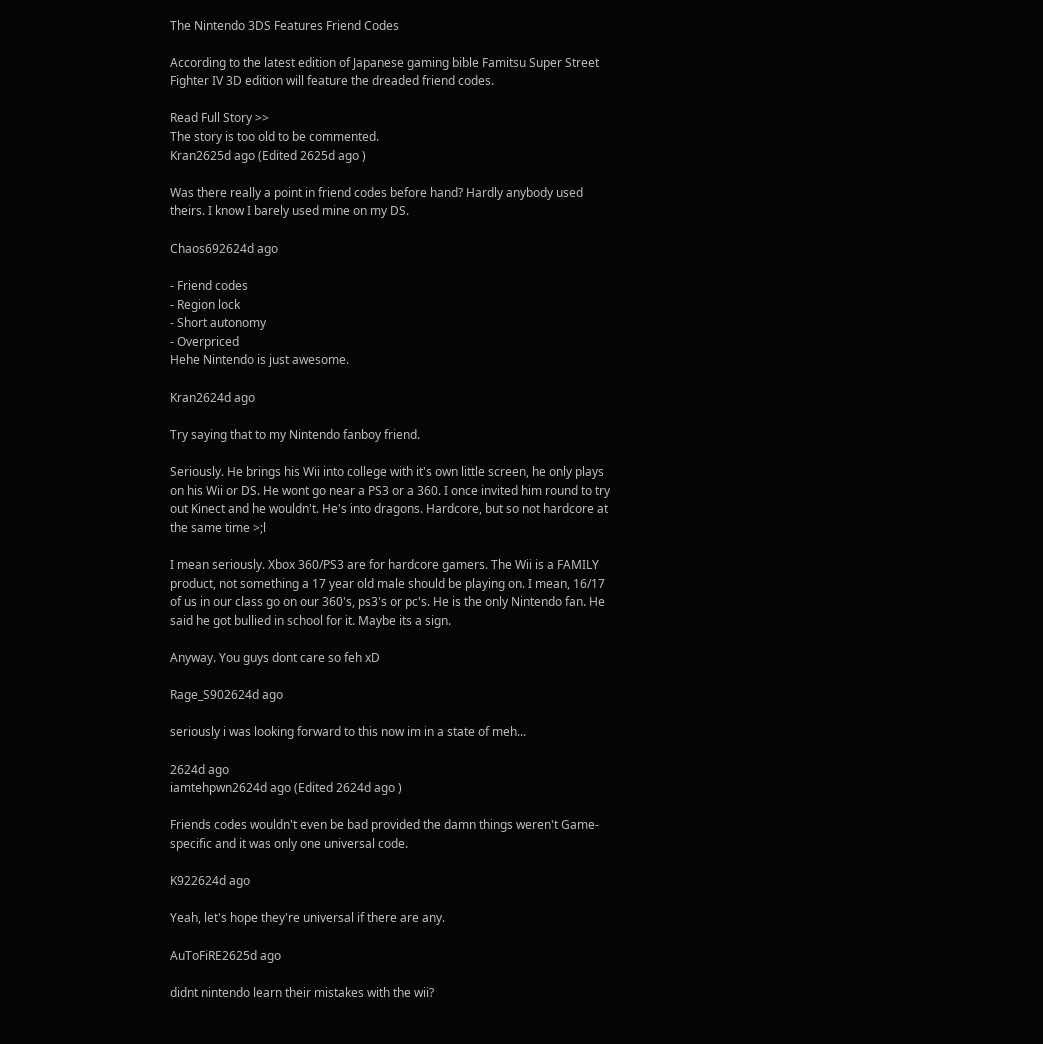The Nintendo 3DS Features Friend Codes

According to the latest edition of Japanese gaming bible Famitsu Super Street Fighter IV 3D edition will feature the dreaded friend codes.

Read Full Story >>
The story is too old to be commented.
Kran2625d ago (Edited 2625d ago )

Was there really a point in friend codes before hand? Hardly anybody used theirs. I know I barely used mine on my DS.

Chaos692624d ago

- Friend codes
- Region lock
- Short autonomy
- Overpriced
Hehe Nintendo is just awesome.

Kran2624d ago

Try saying that to my Nintendo fanboy friend.

Seriously. He brings his Wii into college with it's own little screen, he only plays on his Wii or DS. He wont go near a PS3 or a 360. I once invited him round to try out Kinect and he wouldn't. He's into dragons. Hardcore, but so not hardcore at the same time >;l

I mean seriously. Xbox 360/PS3 are for hardcore gamers. The Wii is a FAMILY product, not something a 17 year old male should be playing on. I mean, 16/17 of us in our class go on our 360's, ps3's or pc's. He is the only Nintendo fan. He said he got bullied in school for it. Maybe its a sign.

Anyway. You guys dont care so feh xD

Rage_S902624d ago

seriously i was looking forward to this now im in a state of meh...

2624d ago
iamtehpwn2624d ago (Edited 2624d ago )

Friends codes wouldn't even be bad provided the damn things weren't Game-specific and it was only one universal code.

K922624d ago

Yeah, let's hope they're universal if there are any.

AuToFiRE2625d ago

didnt nintendo learn their mistakes with the wii?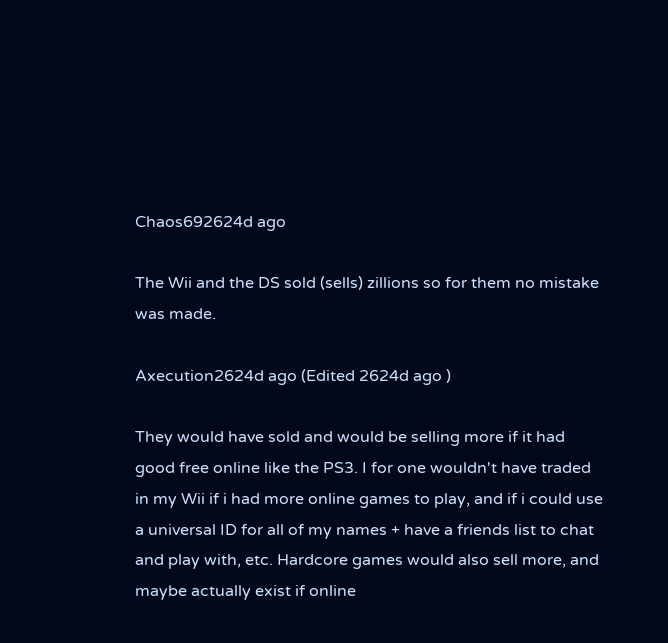Chaos692624d ago

The Wii and the DS sold (sells) zillions so for them no mistake was made.

Axecution2624d ago (Edited 2624d ago )

They would have sold and would be selling more if it had good free online like the PS3. I for one wouldn't have traded in my Wii if i had more online games to play, and if i could use a universal ID for all of my names + have a friends list to chat and play with, etc. Hardcore games would also sell more, and maybe actually exist if online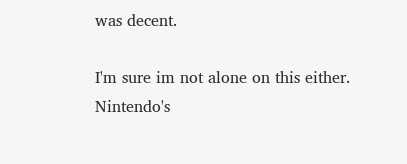was decent.

I'm sure im not alone on this either. Nintendo's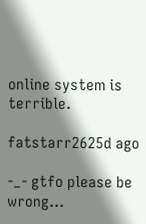online system is terrible.

fatstarr2625d ago

-_- gtfo please be wrong...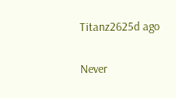Titanz2625d ago

Never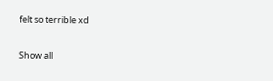felt so terrible xd

Show all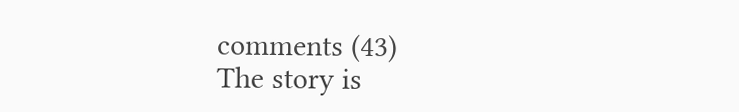comments (43)
The story is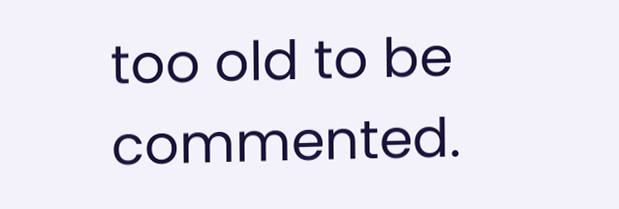too old to be commented.